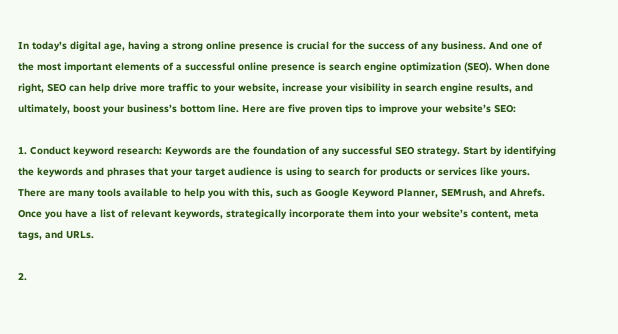In today’s digital age, having a strong online presence is crucial for the success of any business. And one of the most important elements of a successful online presence is search engine optimization (SEO). When done right, SEO can help drive more traffic to your website, increase your visibility in search engine results, and ultimately, boost your business’s bottom line. Here are five proven tips to improve your website’s SEO:

1. Conduct keyword research: Keywords are the foundation of any successful SEO strategy. Start by identifying the keywords and phrases that your target audience is using to search for products or services like yours. There are many tools available to help you with this, such as Google Keyword Planner, SEMrush, and Ahrefs. Once you have a list of relevant keywords, strategically incorporate them into your website’s content, meta tags, and URLs.

2.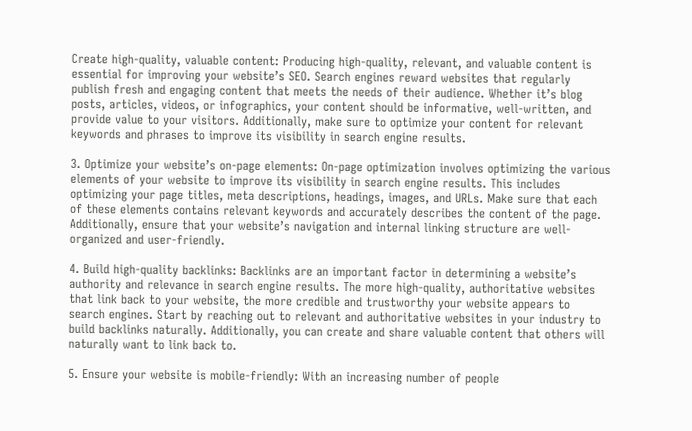Create high-quality, valuable content: Producing high-quality, relevant, and valuable content is essential for improving your website’s SEO. Search engines reward websites that regularly publish fresh and engaging content that meets the needs of their audience. Whether it’s blog posts, articles, videos, or infographics, your content should be informative, well-written, and provide value to your visitors. Additionally, make sure to optimize your content for relevant keywords and phrases to improve its visibility in search engine results.

3. Optimize your website’s on-page elements: On-page optimization involves optimizing the various elements of your website to improve its visibility in search engine results. This includes optimizing your page titles, meta descriptions, headings, images, and URLs. Make sure that each of these elements contains relevant keywords and accurately describes the content of the page. Additionally, ensure that your website’s navigation and internal linking structure are well-organized and user-friendly.

4. Build high-quality backlinks: Backlinks are an important factor in determining a website’s authority and relevance in search engine results. The more high-quality, authoritative websites that link back to your website, the more credible and trustworthy your website appears to search engines. Start by reaching out to relevant and authoritative websites in your industry to build backlinks naturally. Additionally, you can create and share valuable content that others will naturally want to link back to.

5. Ensure your website is mobile-friendly: With an increasing number of people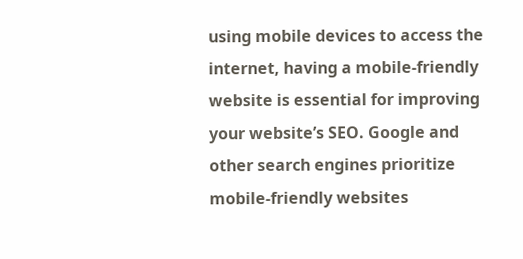using mobile devices to access the internet, having a mobile-friendly website is essential for improving your website’s SEO. Google and other search engines prioritize mobile-friendly websites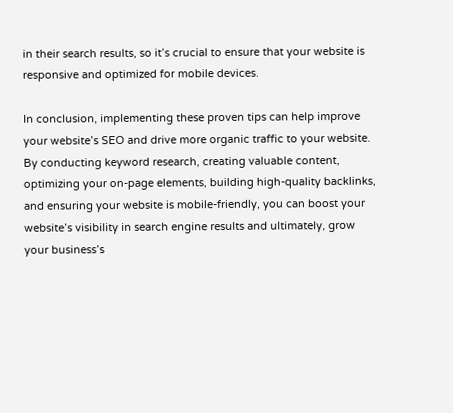in their search results, so it’s crucial to ensure that your website is responsive and optimized for mobile devices.

In conclusion, implementing these proven tips can help improve your website’s SEO and drive more organic traffic to your website. By conducting keyword research, creating valuable content, optimizing your on-page elements, building high-quality backlinks, and ensuring your website is mobile-friendly, you can boost your website’s visibility in search engine results and ultimately, grow your business’s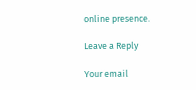online presence.

Leave a Reply

Your email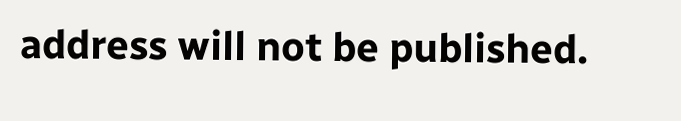address will not be published.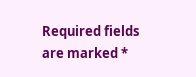Required fields are marked *